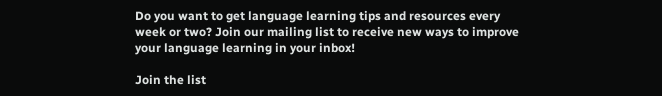Do you want to get language learning tips and resources every week or two? Join our mailing list to receive new ways to improve your language learning in your inbox!

Join the list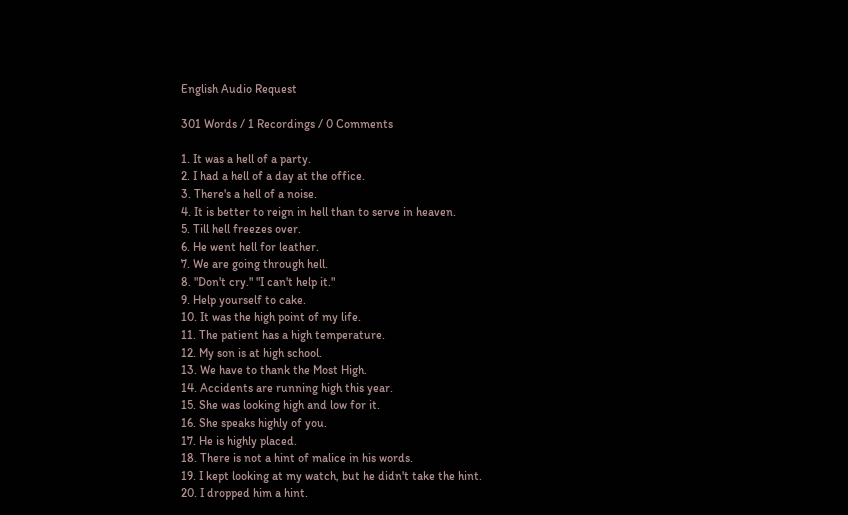English Audio Request

301 Words / 1 Recordings / 0 Comments

1. It was a hell of a party.
2. I had a hell of a day at the office.
3. There's a hell of a noise.
4. It is better to reign in hell than to serve in heaven.
5. Till hell freezes over.
6. He went hell for leather.
7. We are going through hell.
8. "Don't cry." "I can't help it."
9. Help yourself to cake.
10. It was the high point of my life.
11. The patient has a high temperature.
12. My son is at high school.
13. We have to thank the Most High.
14. Accidents are running high this year.
15. She was looking high and low for it.
16. She speaks highly of you.
17. He is highly placed.
18. There is not a hint of malice in his words.
19. I kept looking at my watch, but he didn't take the hint.
20. I dropped him a hint.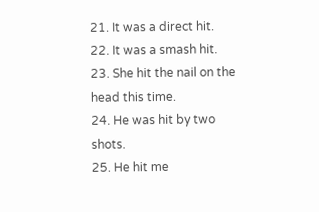21. It was a direct hit.
22. It was a smash hit.
23. She hit the nail on the head this time.
24. He was hit by two shots.
25. He hit me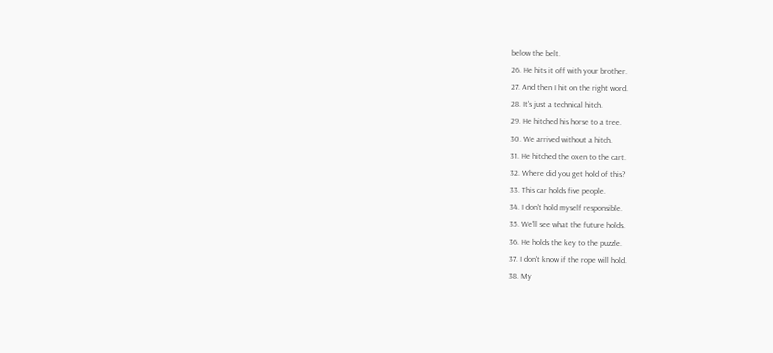below the belt.
26. He hits it off with your brother.
27. And then I hit on the right word.
28. It's just a technical hitch.
29. He hitched his horse to a tree.
30. We arrived without a hitch.
31. He hitched the oxen to the cart.
32. Where did you get hold of this?
33. This car holds five people.
34. I don't hold myself responsible.
35. We'll see what the future holds.
36. He holds the key to the puzzle.
37. I don't know if the rope will hold.
38. My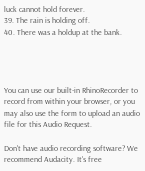luck cannot hold forever.
39. The rain is holding off.
40. There was a holdup at the bank.




You can use our built-in RhinoRecorder to record from within your browser, or you may also use the form to upload an audio file for this Audio Request.

Don't have audio recording software? We recommend Audacity. It's free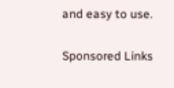and easy to use.

Sponsored Links